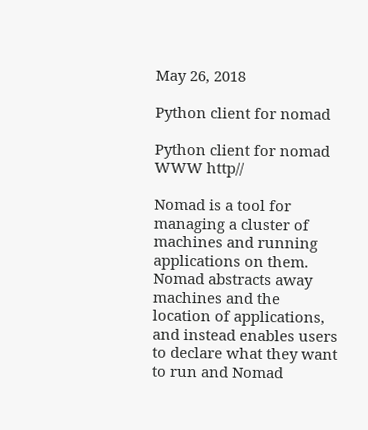May 26, 2018

Python client for nomad

Python client for nomad WWW http//

Nomad is a tool for managing a cluster of machines and running applications on them. Nomad abstracts away machines and the location of applications, and instead enables users to declare what they want to run and Nomad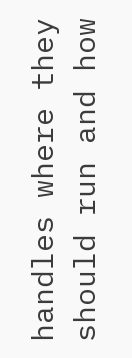handles where they should run and how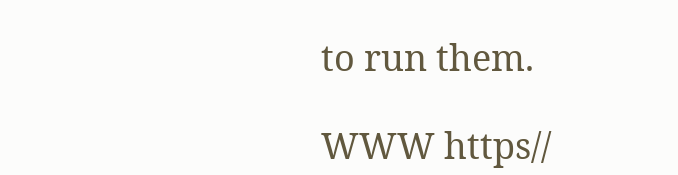to run them.

WWW https//